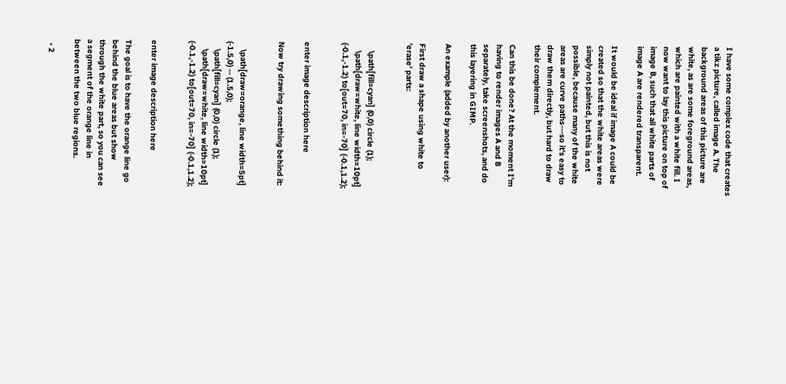I have some complex code that creates a tikz picture, called image A. The background areas of this picture are white, as are some foreground areas, which are painted with a white fill. I now want to lay this picture on top of image B, such that all white parts of image A are rendered transparent.

It would be ideal if image A could be created so that the white areas were simply not painted, but this is not possible, because many of the white areas are curve paths---so it's easy to draw them directly, but hard to draw their complement.

Can this be done? At the moment I'm having to render images A and B separately, take screenshots, and do this layering in GIMP.

An example (added by another user):

First draw a shape using white to 'erase' parts:


    \path[fill=cyan] (0,0) circle (1);
    \path[draw=white, line width=10pt] (-0.1,-1.2) to[out=70, in=-70] (-0.1,1.2);


enter image description here

Now try drawing something behind it:


    \path[draw=orange, line width=5pt] (-1.5,0) -- (1.5,0);
    \path[fill=cyan] (0,0) circle (1);
    \path[draw=white, line width=10pt] (-0.1,-1.2) to[out=70, in=-70] (-0.1,1.2);


enter image description here

The goal is to have the orange line go behind the blue areas but show through the white part, so you can see a segment of the orange line in between the two blue regions.

  • 2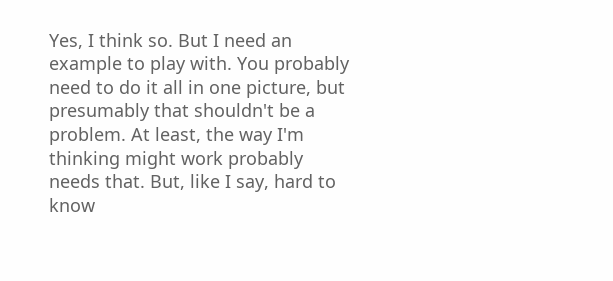Yes, I think so. But I need an example to play with. You probably need to do it all in one picture, but presumably that shouldn't be a problem. At least, the way I'm thinking might work probably needs that. But, like I say, hard to know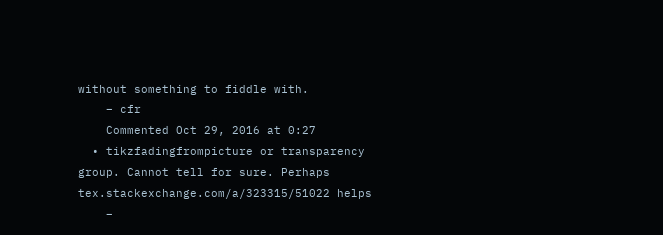without something to fiddle with.
    – cfr
    Commented Oct 29, 2016 at 0:27
  • tikzfadingfrompicture or transparency group. Cannot tell for sure. Perhaps tex.stackexchange.com/a/323315/51022 helps
    –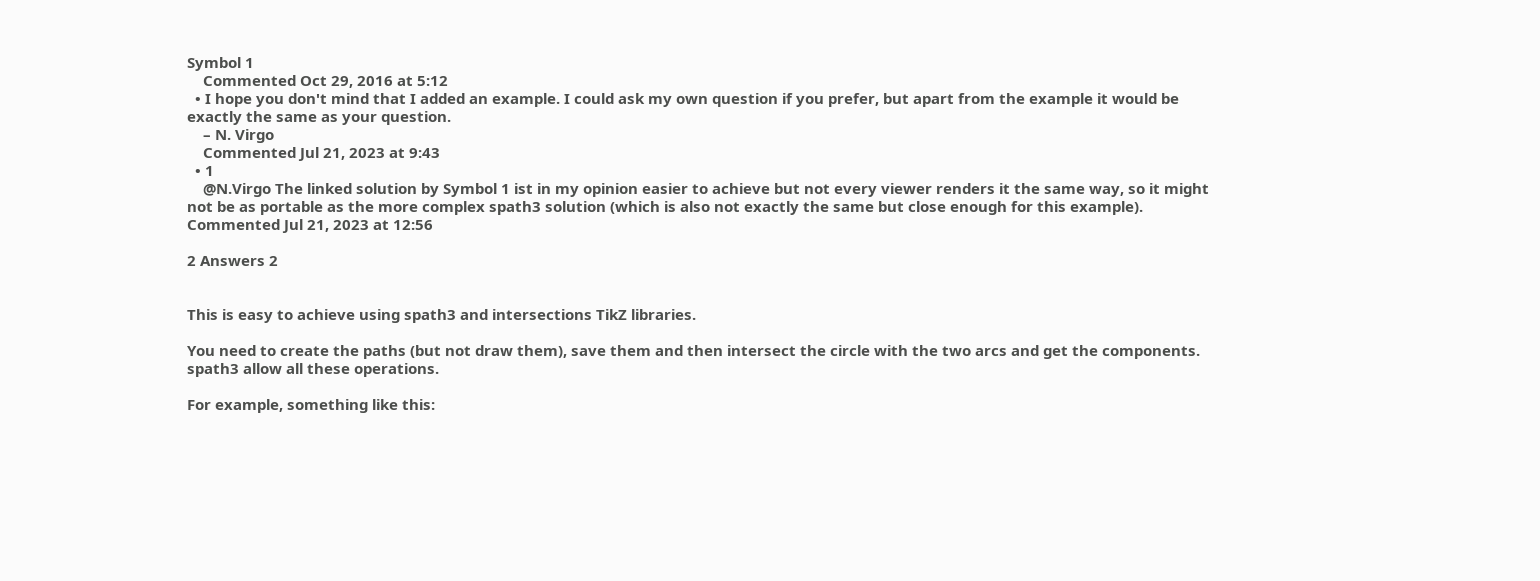Symbol 1
    Commented Oct 29, 2016 at 5:12
  • I hope you don't mind that I added an example. I could ask my own question if you prefer, but apart from the example it would be exactly the same as your question.
    – N. Virgo
    Commented Jul 21, 2023 at 9:43
  • 1
    @N.Virgo The linked solution by Symbol 1 ist in my opinion easier to achieve but not every viewer renders it the same way, so it might not be as portable as the more complex spath3 solution (which is also not exactly the same but close enough for this example). Commented Jul 21, 2023 at 12:56

2 Answers 2


This is easy to achieve using spath3 and intersections TikZ libraries.

You need to create the paths (but not draw them), save them and then intersect the circle with the two arcs and get the components. spath3 allow all these operations.

For example, something like this: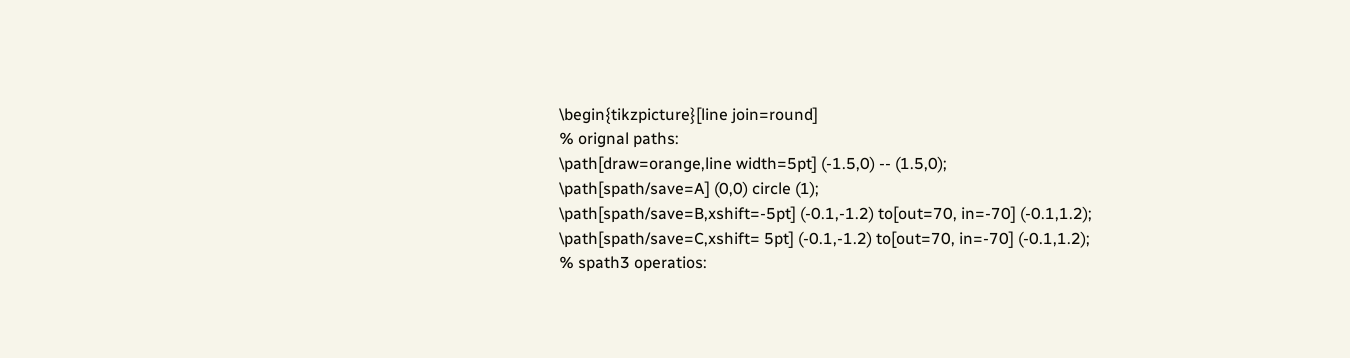\begin{tikzpicture}[line join=round]
% orignal paths:
\path[draw=orange,line width=5pt] (-1.5,0) -- (1.5,0);
\path[spath/save=A] (0,0) circle (1);
\path[spath/save=B,xshift=-5pt] (-0.1,-1.2) to[out=70, in=-70] (-0.1,1.2);
\path[spath/save=C,xshift= 5pt] (-0.1,-1.2) to[out=70, in=-70] (-0.1,1.2);
% spath3 operatios: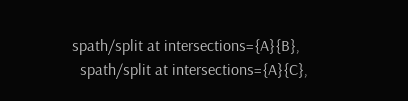spath/split at intersections={A}{B},
  spath/split at intersections={A}{C},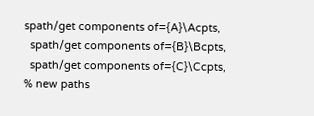spath/get components of={A}\Acpts,
  spath/get components of={B}\Bcpts,
  spath/get components of={C}\Ccpts,
% new paths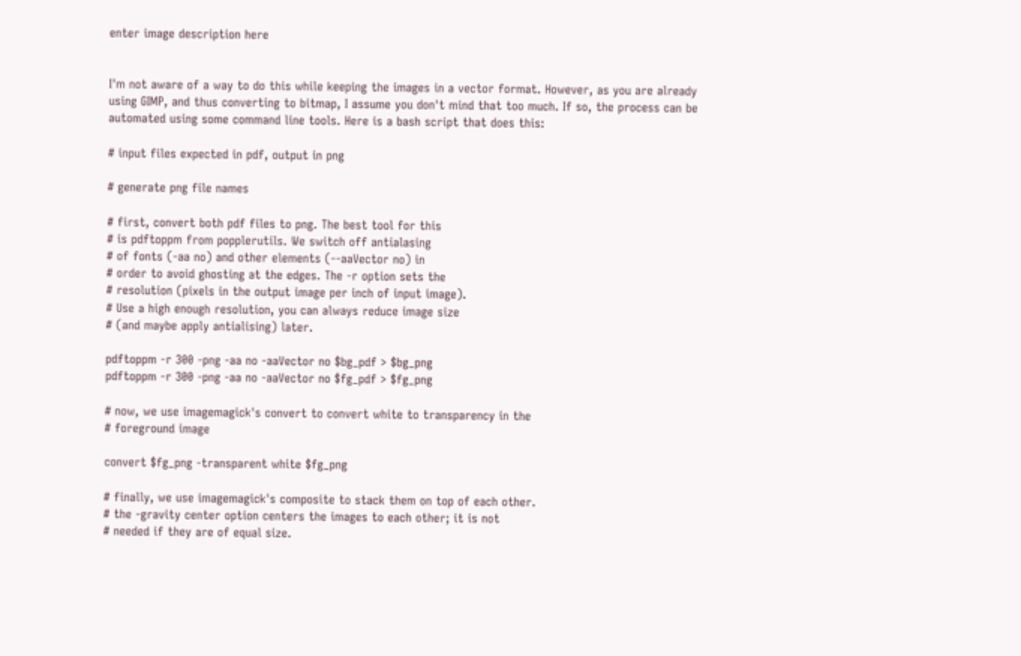enter image description here


I'm not aware of a way to do this while keeping the images in a vector format. However, as you are already using GIMP, and thus converting to bitmap, I assume you don't mind that too much. If so, the process can be automated using some command line tools. Here is a bash script that does this:

# input files expected in pdf, output in png

# generate png file names

# first, convert both pdf files to png. The best tool for this
# is pdftoppm from popplerutils. We switch off antialasing
# of fonts (-aa no) and other elements (--aaVector no) in
# order to avoid ghosting at the edges. The -r option sets the
# resolution (pixels in the output image per inch of input image).
# Use a high enough resolution, you can always reduce image size
# (and maybe apply antialising) later.

pdftoppm -r 300 -png -aa no -aaVector no $bg_pdf > $bg_png
pdftoppm -r 300 -png -aa no -aaVector no $fg_pdf > $fg_png

# now, we use imagemagick's convert to convert white to transparency in the
# foreground image

convert $fg_png -transparent white $fg_png

# finally, we use imagemagick's composite to stack them on top of each other.
# the -gravity center option centers the images to each other; it is not
# needed if they are of equal size.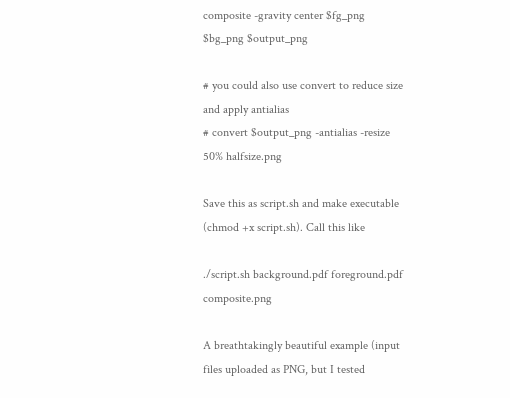composite -gravity center $fg_png $bg_png $output_png

# you could also use convert to reduce size and apply antialias
# convert $output_png -antialias -resize 50% halfsize.png

Save this as script.sh and make executable (chmod +x script.sh). Call this like

./script.sh background.pdf foreground.pdf composite.png

A breathtakingly beautiful example (input files uploaded as PNG, but I tested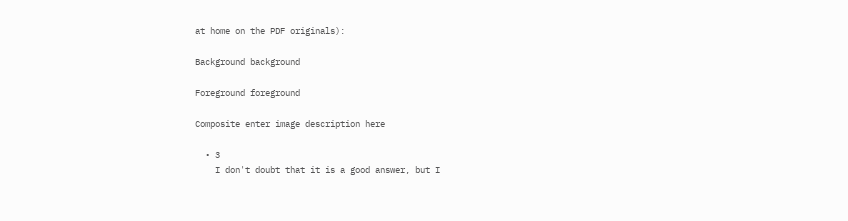at home on the PDF originals):

Background background

Foreground foreground

Composite enter image description here

  • 3
    I don't doubt that it is a good answer, but I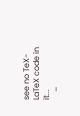see no TeX-LaTeX code in it...
    –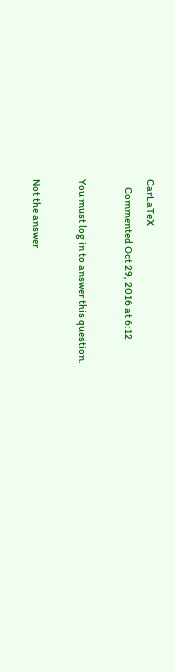CarLaTeX
    Commented Oct 29, 2016 at 6:12

You must log in to answer this question.

Not the answer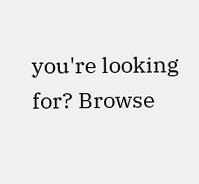you're looking for? Browse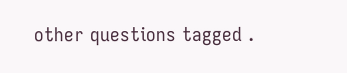other questions tagged .